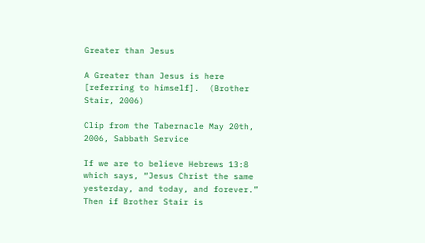Greater than Jesus

A Greater than Jesus is here [referring to himself].  (Brother Stair, 2006)

Clip from the Tabernacle May 20th, 2006, Sabbath Service

If we are to believe Hebrews 13:8 which says, “Jesus Christ the same yesterday, and today, and forever.” Then if Brother Stair is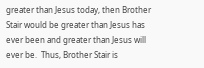greater than Jesus today, then Brother Stair would be greater than Jesus has ever been and greater than Jesus will ever be.  Thus, Brother Stair is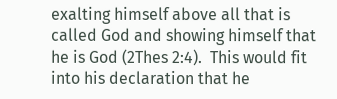exalting himself above all that is called God and showing himself that he is God (2Thes 2:4).  This would fit into his declaration that he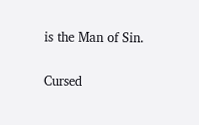is the Man of Sin.

Cursed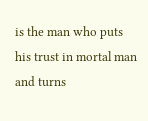is the man who puts his trust in mortal man and turns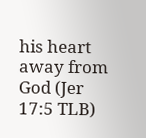his heart away from God (Jer 17:5 TLB)